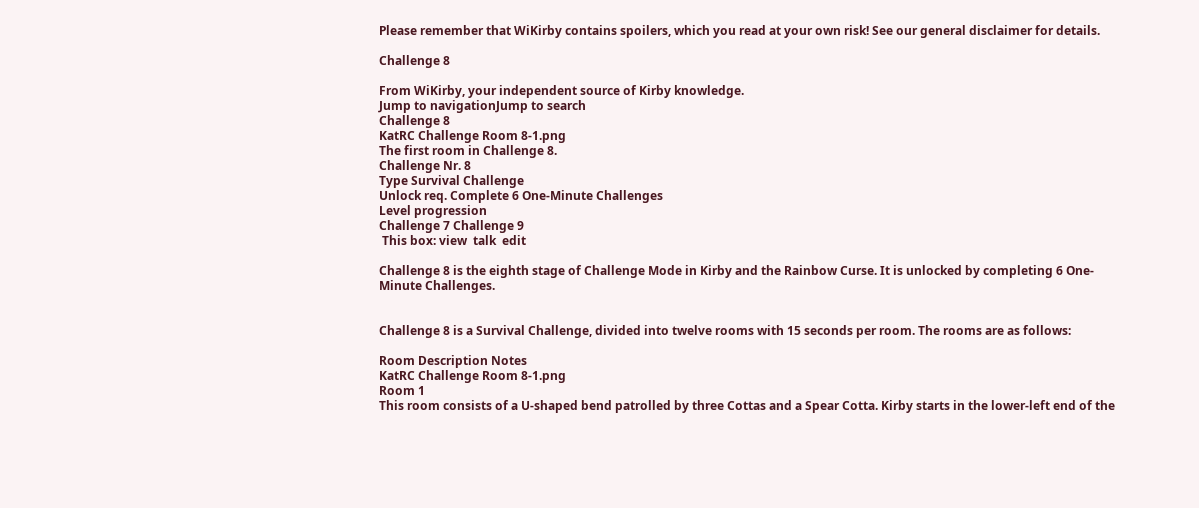Please remember that WiKirby contains spoilers, which you read at your own risk! See our general disclaimer for details.

Challenge 8

From WiKirby, your independent source of Kirby knowledge.
Jump to navigationJump to search
Challenge 8
KatRC Challenge Room 8-1.png
The first room in Challenge 8.
Challenge Nr. 8
Type Survival Challenge
Unlock req. Complete 6 One-Minute Challenges
Level progression
Challenge 7 Challenge 9
 This box: view  talk  edit

Challenge 8 is the eighth stage of Challenge Mode in Kirby and the Rainbow Curse. It is unlocked by completing 6 One-Minute Challenges.


Challenge 8 is a Survival Challenge, divided into twelve rooms with 15 seconds per room. The rooms are as follows:

Room Description Notes
KatRC Challenge Room 8-1.png
Room 1
This room consists of a U-shaped bend patrolled by three Cottas and a Spear Cotta. Kirby starts in the lower-left end of the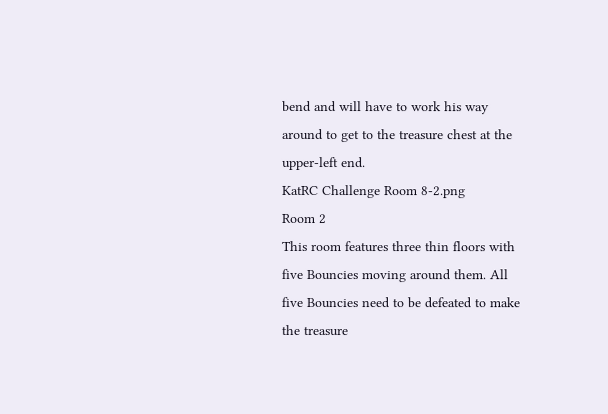bend and will have to work his way around to get to the treasure chest at the upper-left end.
KatRC Challenge Room 8-2.png
Room 2
This room features three thin floors with five Bouncies moving around them. All five Bouncies need to be defeated to make the treasure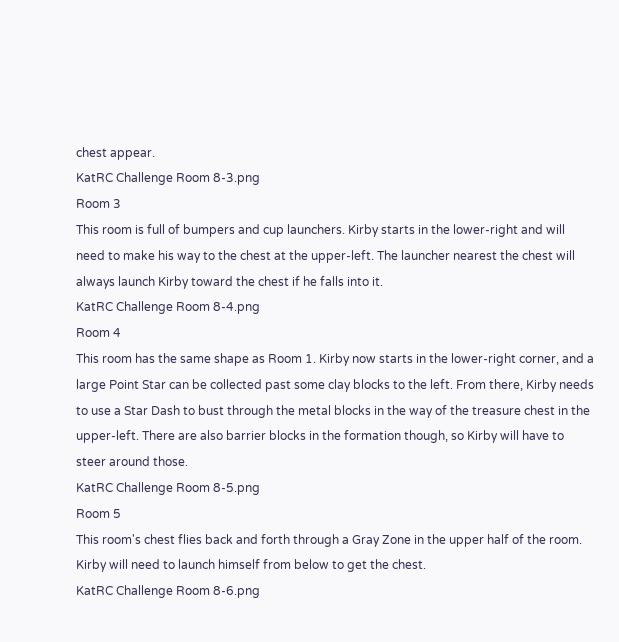chest appear.
KatRC Challenge Room 8-3.png
Room 3
This room is full of bumpers and cup launchers. Kirby starts in the lower-right and will need to make his way to the chest at the upper-left. The launcher nearest the chest will always launch Kirby toward the chest if he falls into it.
KatRC Challenge Room 8-4.png
Room 4
This room has the same shape as Room 1. Kirby now starts in the lower-right corner, and a large Point Star can be collected past some clay blocks to the left. From there, Kirby needs to use a Star Dash to bust through the metal blocks in the way of the treasure chest in the upper-left. There are also barrier blocks in the formation though, so Kirby will have to steer around those.
KatRC Challenge Room 8-5.png
Room 5
This room's chest flies back and forth through a Gray Zone in the upper half of the room. Kirby will need to launch himself from below to get the chest.
KatRC Challenge Room 8-6.png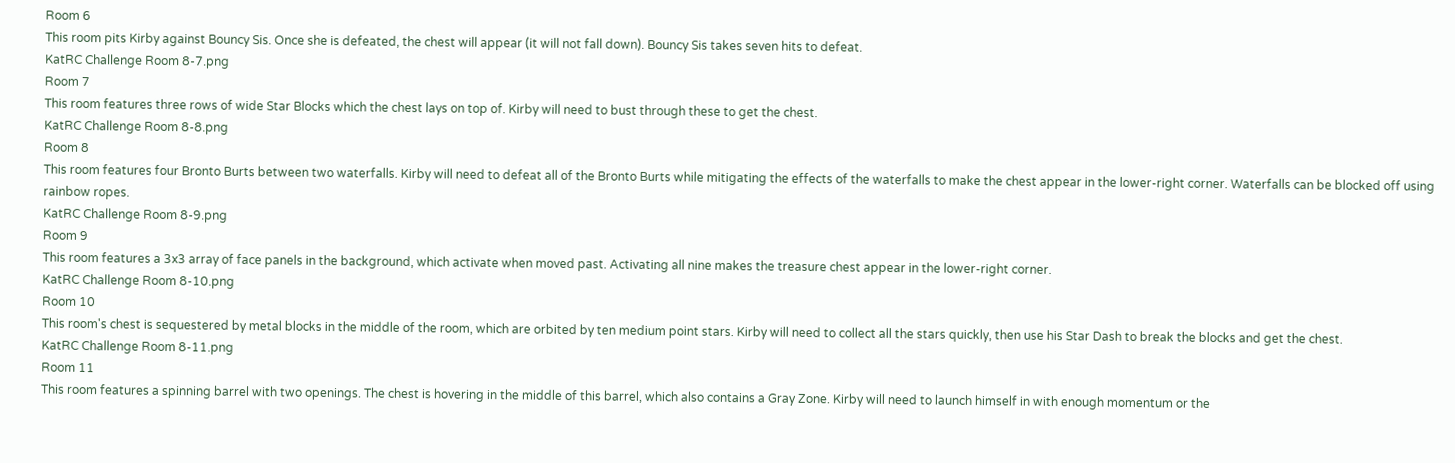Room 6
This room pits Kirby against Bouncy Sis. Once she is defeated, the chest will appear (it will not fall down). Bouncy Sis takes seven hits to defeat.
KatRC Challenge Room 8-7.png
Room 7
This room features three rows of wide Star Blocks which the chest lays on top of. Kirby will need to bust through these to get the chest.
KatRC Challenge Room 8-8.png
Room 8
This room features four Bronto Burts between two waterfalls. Kirby will need to defeat all of the Bronto Burts while mitigating the effects of the waterfalls to make the chest appear in the lower-right corner. Waterfalls can be blocked off using rainbow ropes.
KatRC Challenge Room 8-9.png
Room 9
This room features a 3x3 array of face panels in the background, which activate when moved past. Activating all nine makes the treasure chest appear in the lower-right corner.
KatRC Challenge Room 8-10.png
Room 10
This room's chest is sequestered by metal blocks in the middle of the room, which are orbited by ten medium point stars. Kirby will need to collect all the stars quickly, then use his Star Dash to break the blocks and get the chest.
KatRC Challenge Room 8-11.png
Room 11
This room features a spinning barrel with two openings. The chest is hovering in the middle of this barrel, which also contains a Gray Zone. Kirby will need to launch himself in with enough momentum or the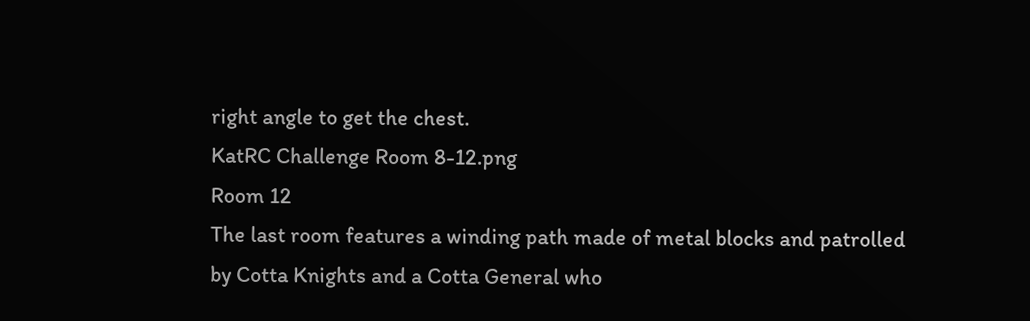right angle to get the chest.
KatRC Challenge Room 8-12.png
Room 12
The last room features a winding path made of metal blocks and patrolled by Cotta Knights and a Cotta General who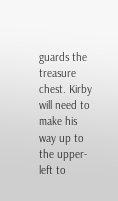guards the treasure chest. Kirby will need to make his way up to the upper-left to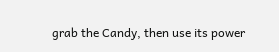grab the Candy, then use its power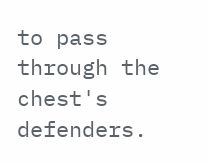to pass through the chest's defenders.